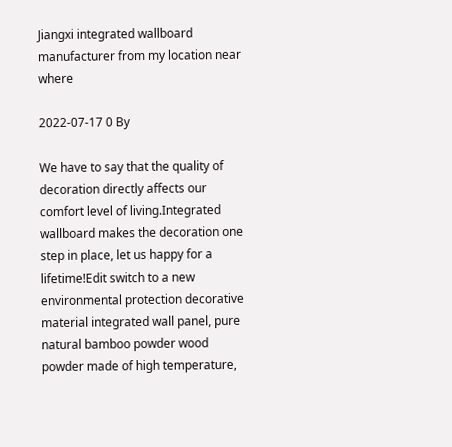Jiangxi integrated wallboard manufacturer from my location near where

2022-07-17 0 By

We have to say that the quality of decoration directly affects our comfort level of living.Integrated wallboard makes the decoration one step in place, let us happy for a lifetime!Edit switch to a new environmental protection decorative material integrated wall panel, pure natural bamboo powder wood powder made of high temperature,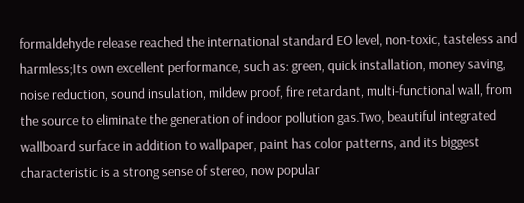formaldehyde release reached the international standard EO level, non-toxic, tasteless and harmless;Its own excellent performance, such as: green, quick installation, money saving, noise reduction, sound insulation, mildew proof, fire retardant, multi-functional wall, from the source to eliminate the generation of indoor pollution gas.Two, beautiful integrated wallboard surface in addition to wallpaper, paint has color patterns, and its biggest characteristic is a strong sense of stereo, now popular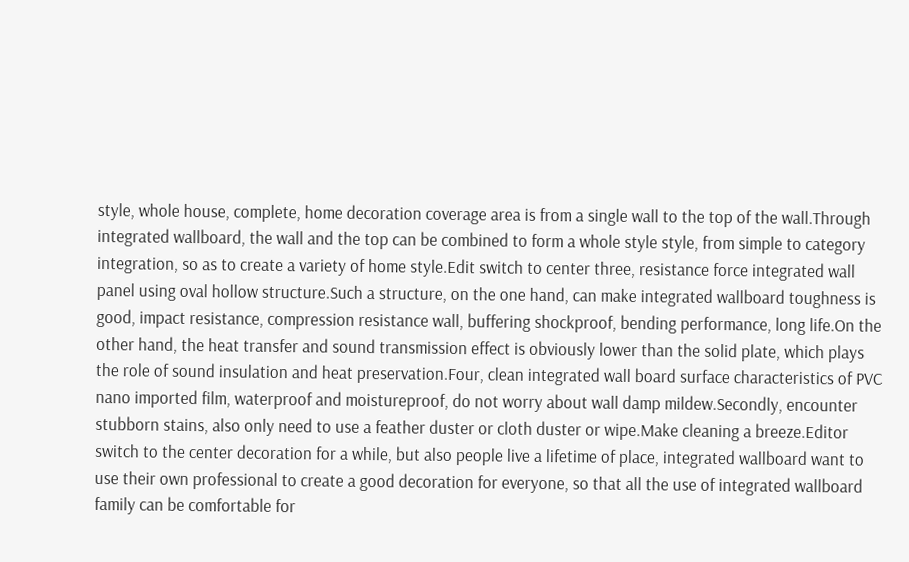style, whole house, complete, home decoration coverage area is from a single wall to the top of the wall.Through integrated wallboard, the wall and the top can be combined to form a whole style style, from simple to category integration, so as to create a variety of home style.Edit switch to center three, resistance force integrated wall panel using oval hollow structure.Such a structure, on the one hand, can make integrated wallboard toughness is good, impact resistance, compression resistance wall, buffering shockproof, bending performance, long life.On the other hand, the heat transfer and sound transmission effect is obviously lower than the solid plate, which plays the role of sound insulation and heat preservation.Four, clean integrated wall board surface characteristics of PVC nano imported film, waterproof and moistureproof, do not worry about wall damp mildew.Secondly, encounter stubborn stains, also only need to use a feather duster or cloth duster or wipe.Make cleaning a breeze.Editor switch to the center decoration for a while, but also people live a lifetime of place, integrated wallboard want to use their own professional to create a good decoration for everyone, so that all the use of integrated wallboard family can be comfortable for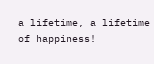a lifetime, a lifetime of happiness!